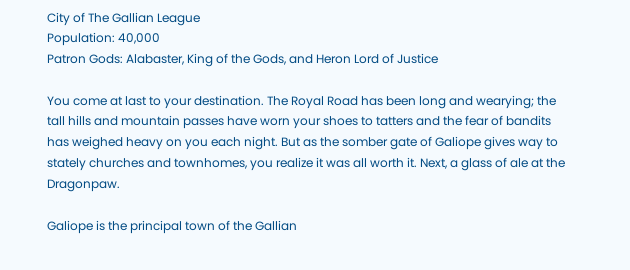City of The Gallian League
Population: 40,000
Patron Gods: Alabaster, King of the Gods, and Heron Lord of Justice

You come at last to your destination. The Royal Road has been long and wearying; the tall hills and mountain passes have worn your shoes to tatters and the fear of bandits has weighed heavy on you each night. But as the somber gate of Galiope gives way to stately churches and townhomes, you realize it was all worth it. Next, a glass of ale at the Dragonpaw.

Galiope is the principal town of the Gallian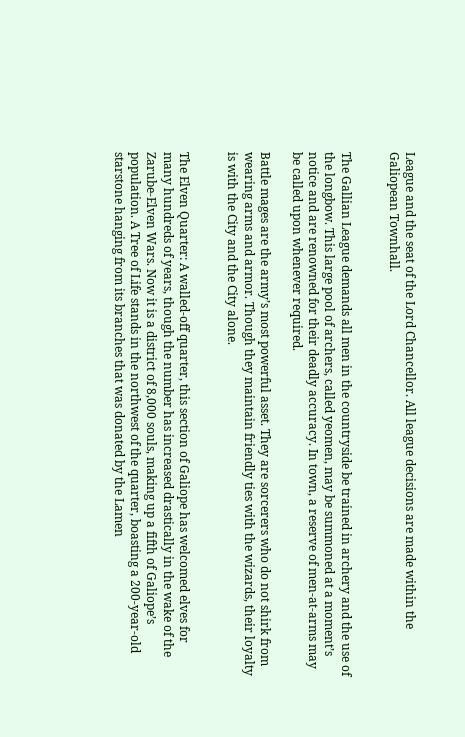League and the seat of the Lord Chancellor. All league decisions are made within the Galiopean Townhall.


The Gallian League demands all men in the countryside be trained in archery and the use of the longbow. This large pool of archers, called yeomen, may be summoned at a moment’s notice and are renowned for their deadly accuracy. In town, a reserve of men-at-arms may be called upon whenever required.

Battle mages are the army’s most powerful asset. They are sorcerers who do not shirk from wearing arms and armor. Though they maintain friendly ties with the wizards, their loyalty is with the City and the City alone.


The Elven Quarter: A walled-off quarter, this section of Galiope has welcomed elves for many hundreds of years, though the number has increased drastically in the wake of the Zarube-Elven Wars. Now it is a district of 8,000 souls, making up a fifth of Galiope’s population. A Tree of Life stands in the northwest of the quarter, boasting a 200-year-old starstone hanging from its branches that was donated by the Lamen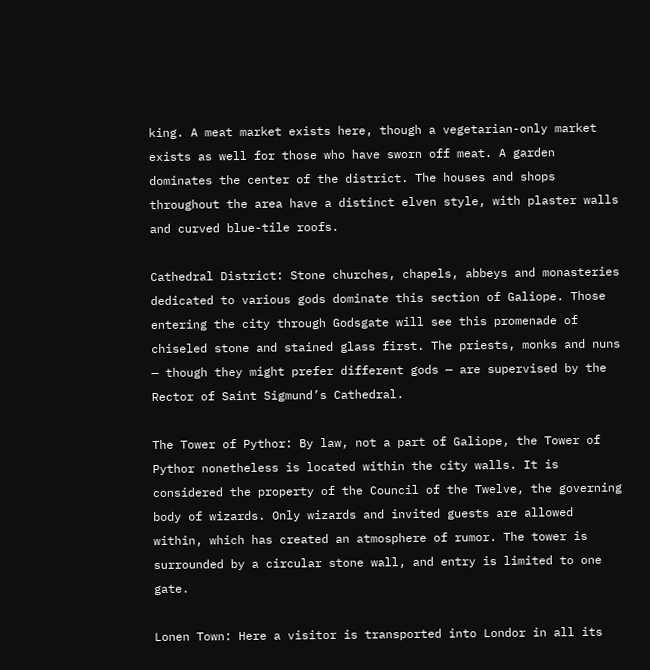king. A meat market exists here, though a vegetarian-only market exists as well for those who have sworn off meat. A garden dominates the center of the district. The houses and shops throughout the area have a distinct elven style, with plaster walls and curved blue-tile roofs.

Cathedral District: Stone churches, chapels, abbeys and monasteries dedicated to various gods dominate this section of Galiope. Those entering the city through Godsgate will see this promenade of chiseled stone and stained glass first. The priests, monks and nuns — though they might prefer different gods — are supervised by the Rector of Saint Sigmund’s Cathedral.

The Tower of Pythor: By law, not a part of Galiope, the Tower of Pythor nonetheless is located within the city walls. It is considered the property of the Council of the Twelve, the governing body of wizards. Only wizards and invited guests are allowed within, which has created an atmosphere of rumor. The tower is surrounded by a circular stone wall, and entry is limited to one gate.

Lonen Town: Here a visitor is transported into Londor in all its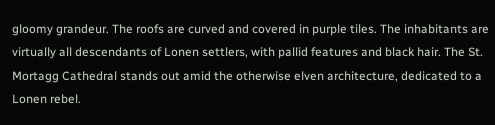gloomy grandeur. The roofs are curved and covered in purple tiles. The inhabitants are virtually all descendants of Lonen settlers, with pallid features and black hair. The St. Mortagg Cathedral stands out amid the otherwise elven architecture, dedicated to a Lonen rebel.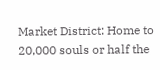Market District: Home to 20,000 souls or half the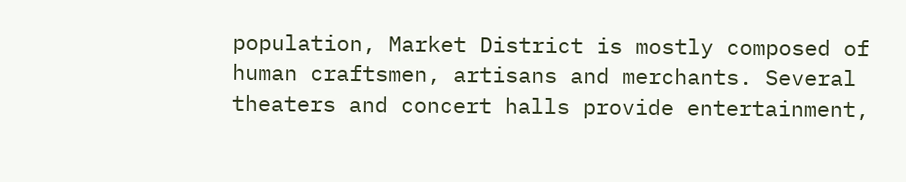population, Market District is mostly composed of human craftsmen, artisans and merchants. Several theaters and concert halls provide entertainment,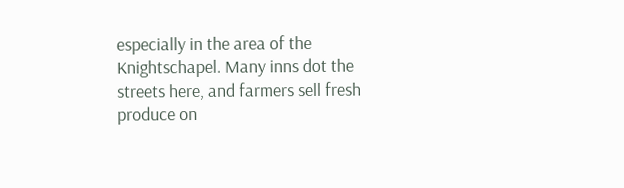especially in the area of the Knightschapel. Many inns dot the streets here, and farmers sell fresh produce on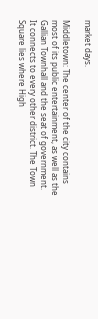market days.

Middletown: The center of the city contains most of its public entertainment, as well as the Gallian Townhall and the seat of government. It connects to every other district. The Town Square lies where High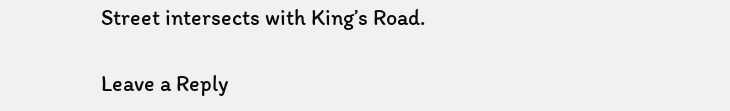Street intersects with King’s Road.

Leave a Reply